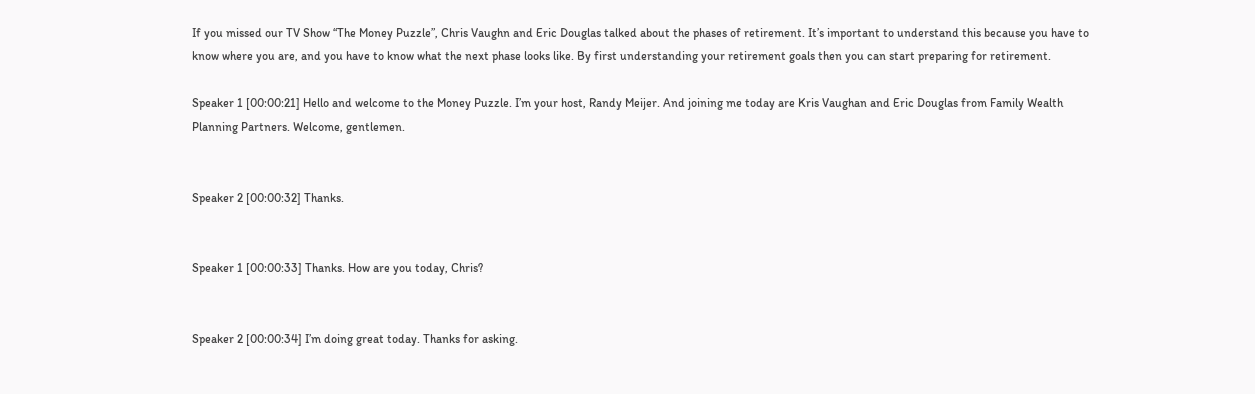If you missed our TV Show “The Money Puzzle”, Chris Vaughn and Eric Douglas talked about the phases of retirement. It’s important to understand this because you have to know where you are, and you have to know what the next phase looks like. By first understanding your retirement goals then you can start preparing for retirement.

Speaker 1 [00:00:21] Hello and welcome to the Money Puzzle. I’m your host, Randy Meijer. And joining me today are Kris Vaughan and Eric Douglas from Family Wealth Planning Partners. Welcome, gentlemen.


Speaker 2 [00:00:32] Thanks.


Speaker 1 [00:00:33] Thanks. How are you today, Chris?


Speaker 2 [00:00:34] I’m doing great today. Thanks for asking.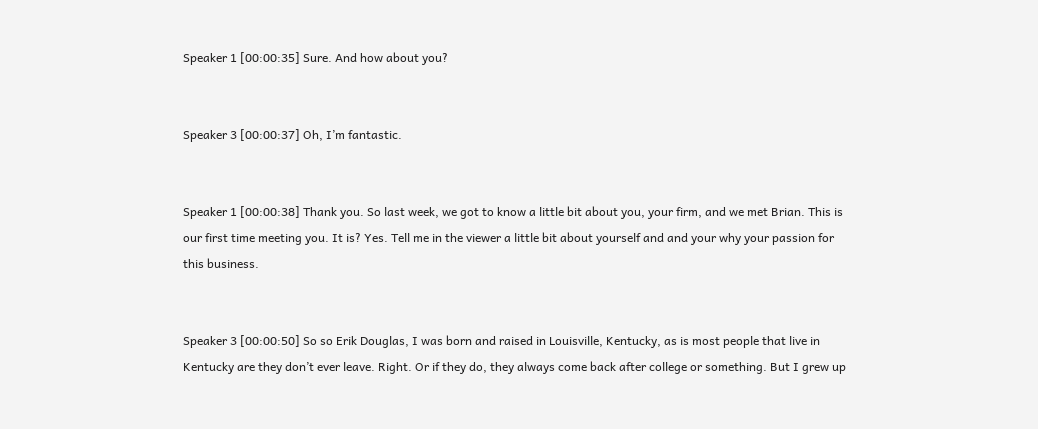Speaker 1 [00:00:35] Sure. And how about you?


Speaker 3 [00:00:37] Oh, I’m fantastic.


Speaker 1 [00:00:38] Thank you. So last week, we got to know a little bit about you, your firm, and we met Brian. This is our first time meeting you. It is? Yes. Tell me in the viewer a little bit about yourself and and your why your passion for this business.


Speaker 3 [00:00:50] So so Erik Douglas, I was born and raised in Louisville, Kentucky, as is most people that live in Kentucky are they don’t ever leave. Right. Or if they do, they always come back after college or something. But I grew up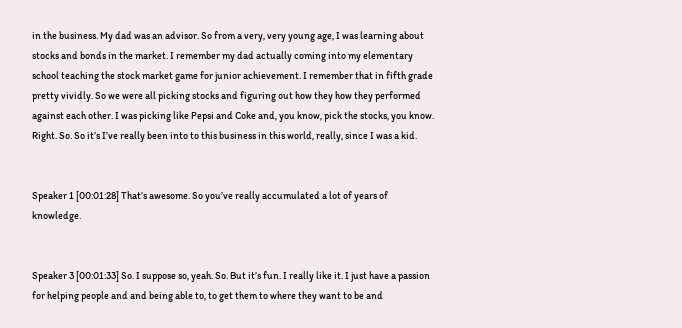in the business. My dad was an advisor. So from a very, very young age, I was learning about stocks and bonds in the market. I remember my dad actually coming into my elementary school teaching the stock market game for junior achievement. I remember that in fifth grade pretty vividly. So we were all picking stocks and figuring out how they how they performed against each other. I was picking like Pepsi and Coke and, you know, pick the stocks, you know. Right. So. So it’s I’ve really been into to this business in this world, really, since I was a kid.


Speaker 1 [00:01:28] That’s awesome. So you’ve really accumulated a lot of years of knowledge.


Speaker 3 [00:01:33] So. I suppose so, yeah. So. But it’s fun. I really like it. I just have a passion for helping people and and being able to, to get them to where they want to be and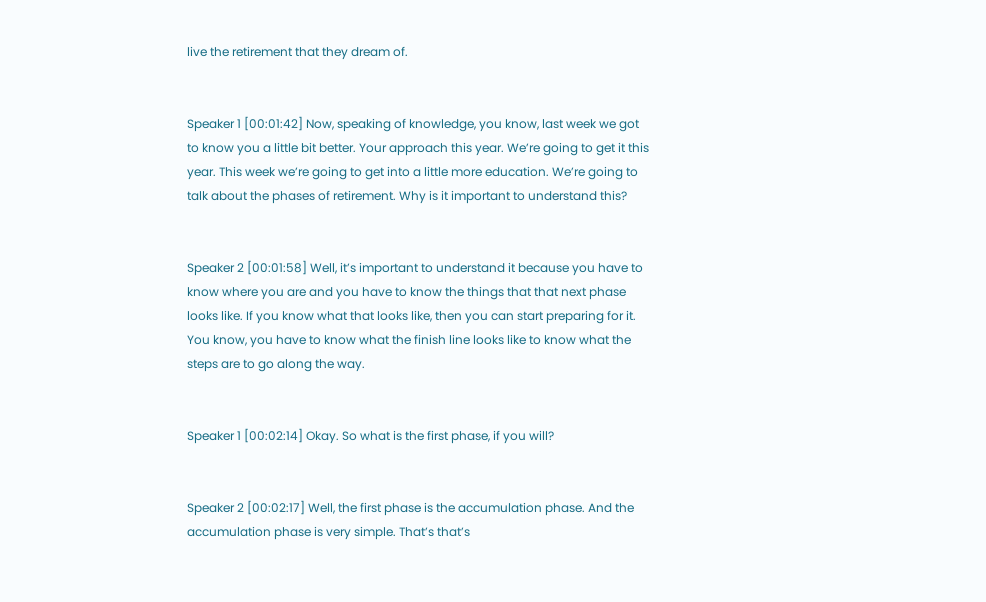live the retirement that they dream of.


Speaker 1 [00:01:42] Now, speaking of knowledge, you know, last week we got to know you a little bit better. Your approach this year. We’re going to get it this year. This week we’re going to get into a little more education. We’re going to talk about the phases of retirement. Why is it important to understand this?


Speaker 2 [00:01:58] Well, it’s important to understand it because you have to know where you are and you have to know the things that that next phase looks like. If you know what that looks like, then you can start preparing for it. You know, you have to know what the finish line looks like to know what the steps are to go along the way.


Speaker 1 [00:02:14] Okay. So what is the first phase, if you will?


Speaker 2 [00:02:17] Well, the first phase is the accumulation phase. And the accumulation phase is very simple. That’s that’s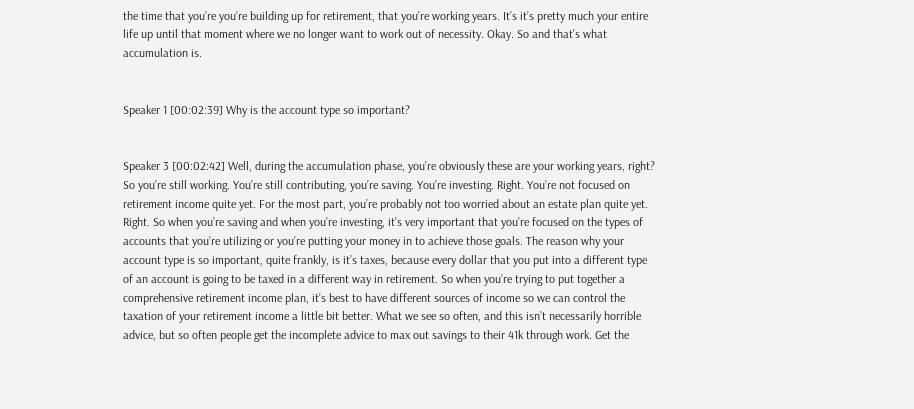the time that you’re you’re building up for retirement, that you’re working years. It’s it’s pretty much your entire life up until that moment where we no longer want to work out of necessity. Okay. So and that’s what accumulation is.


Speaker 1 [00:02:39] Why is the account type so important?


Speaker 3 [00:02:42] Well, during the accumulation phase, you’re obviously these are your working years, right? So you’re still working. You’re still contributing, you’re saving. You’re investing. Right. You’re not focused on retirement income quite yet. For the most part, you’re probably not too worried about an estate plan quite yet. Right. So when you’re saving and when you’re investing, it’s very important that you’re focused on the types of accounts that you’re utilizing or you’re putting your money in to achieve those goals. The reason why your account type is so important, quite frankly, is it’s taxes, because every dollar that you put into a different type of an account is going to be taxed in a different way in retirement. So when you’re trying to put together a comprehensive retirement income plan, it’s best to have different sources of income so we can control the taxation of your retirement income a little bit better. What we see so often, and this isn’t necessarily horrible advice, but so often people get the incomplete advice to max out savings to their 41k through work. Get the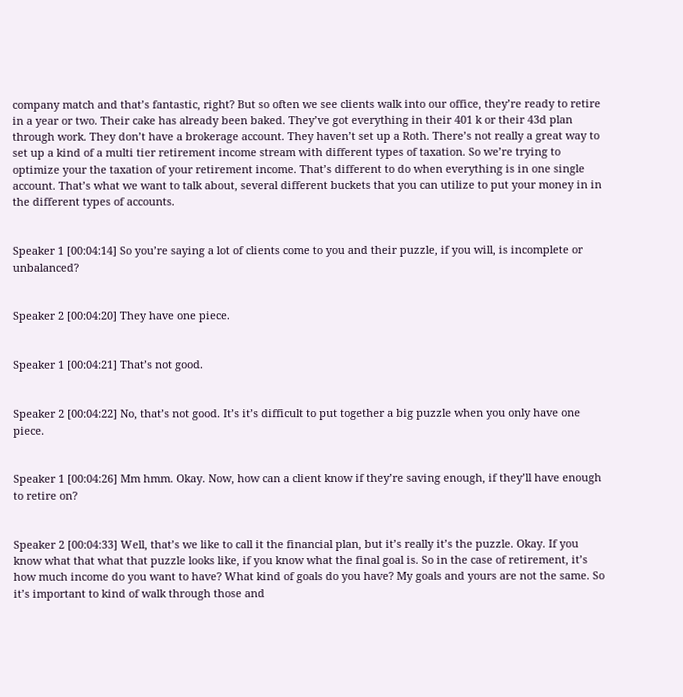company match and that’s fantastic, right? But so often we see clients walk into our office, they’re ready to retire in a year or two. Their cake has already been baked. They’ve got everything in their 401 k or their 43d plan through work. They don’t have a brokerage account. They haven’t set up a Roth. There’s not really a great way to set up a kind of a multi tier retirement income stream with different types of taxation. So we’re trying to optimize your the taxation of your retirement income. That’s different to do when everything is in one single account. That’s what we want to talk about, several different buckets that you can utilize to put your money in in the different types of accounts.


Speaker 1 [00:04:14] So you’re saying a lot of clients come to you and their puzzle, if you will, is incomplete or unbalanced?


Speaker 2 [00:04:20] They have one piece.


Speaker 1 [00:04:21] That’s not good.


Speaker 2 [00:04:22] No, that’s not good. It’s it’s difficult to put together a big puzzle when you only have one piece.


Speaker 1 [00:04:26] Mm hmm. Okay. Now, how can a client know if they’re saving enough, if they’ll have enough to retire on?


Speaker 2 [00:04:33] Well, that’s we like to call it the financial plan, but it’s really it’s the puzzle. Okay. If you know what that what that puzzle looks like, if you know what the final goal is. So in the case of retirement, it’s how much income do you want to have? What kind of goals do you have? My goals and yours are not the same. So it’s important to kind of walk through those and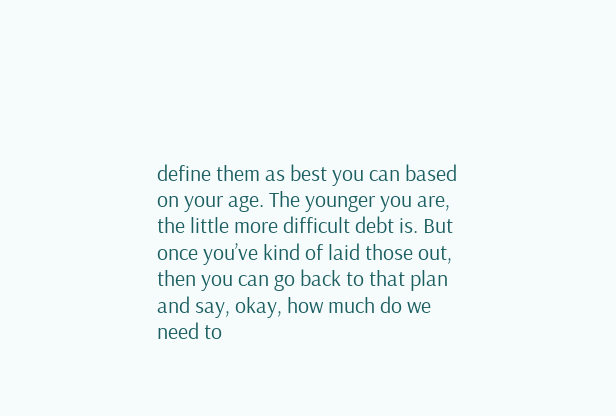define them as best you can based on your age. The younger you are, the little more difficult debt is. But once you’ve kind of laid those out, then you can go back to that plan and say, okay, how much do we need to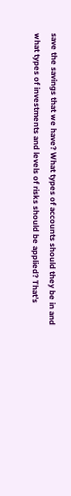save the savings that we have? What types of accounts should they be in and what types of investments and levels of risks should be applied? That’s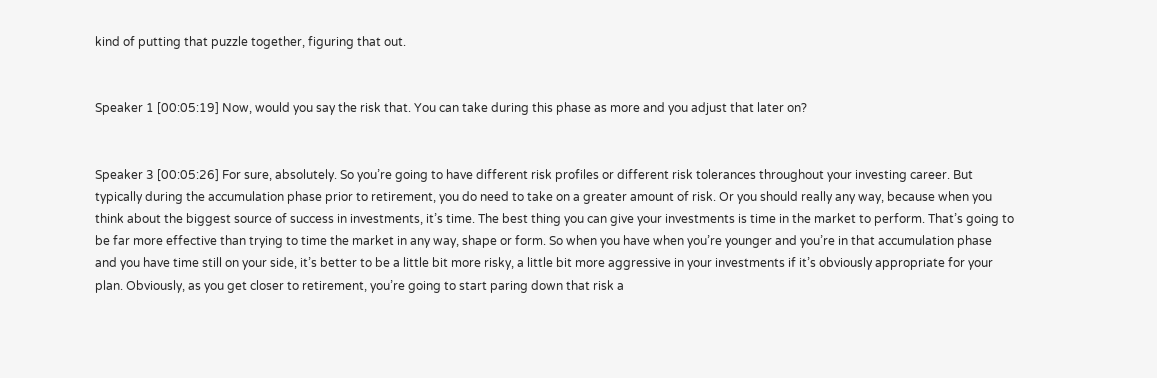kind of putting that puzzle together, figuring that out.


Speaker 1 [00:05:19] Now, would you say the risk that. You can take during this phase as more and you adjust that later on?


Speaker 3 [00:05:26] For sure, absolutely. So you’re going to have different risk profiles or different risk tolerances throughout your investing career. But typically during the accumulation phase prior to retirement, you do need to take on a greater amount of risk. Or you should really any way, because when you think about the biggest source of success in investments, it’s time. The best thing you can give your investments is time in the market to perform. That’s going to be far more effective than trying to time the market in any way, shape or form. So when you have when you’re younger and you’re in that accumulation phase and you have time still on your side, it’s better to be a little bit more risky, a little bit more aggressive in your investments if it’s obviously appropriate for your plan. Obviously, as you get closer to retirement, you’re going to start paring down that risk a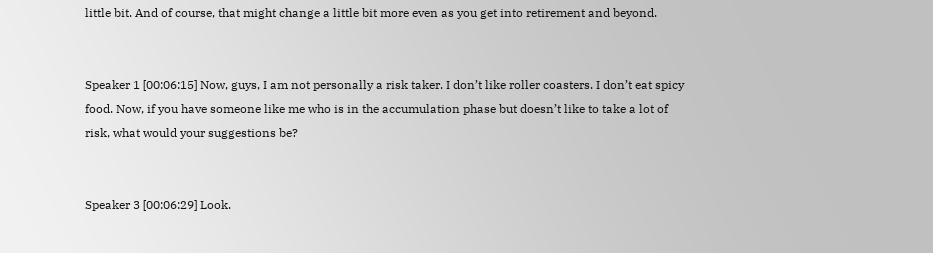little bit. And of course, that might change a little bit more even as you get into retirement and beyond.


Speaker 1 [00:06:15] Now, guys, I am not personally a risk taker. I don’t like roller coasters. I don’t eat spicy food. Now, if you have someone like me who is in the accumulation phase but doesn’t like to take a lot of risk, what would your suggestions be?


Speaker 3 [00:06:29] Look.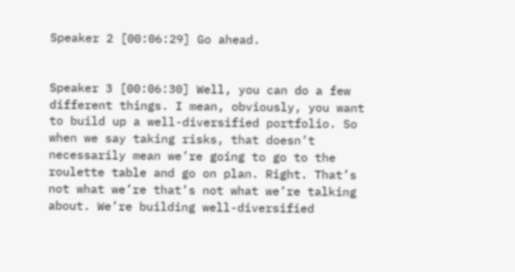Speaker 2 [00:06:29] Go ahead.


Speaker 3 [00:06:30] Well, you can do a few different things. I mean, obviously, you want to build up a well-diversified portfolio. So when we say taking risks, that doesn’t necessarily mean we’re going to go to the roulette table and go on plan. Right. That’s not what we’re that’s not what we’re talking about. We’re building well-diversified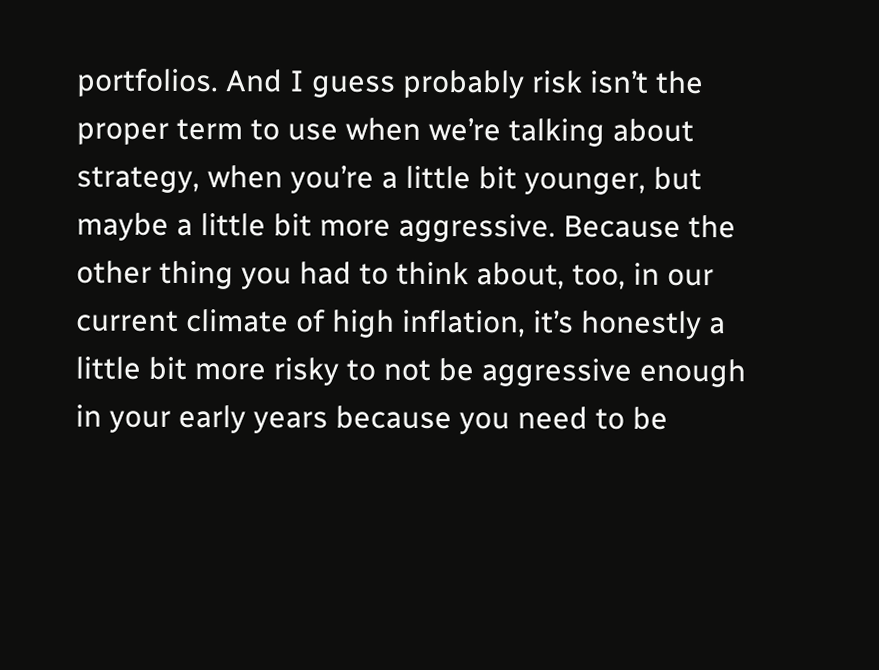portfolios. And I guess probably risk isn’t the proper term to use when we’re talking about strategy, when you’re a little bit younger, but maybe a little bit more aggressive. Because the other thing you had to think about, too, in our current climate of high inflation, it’s honestly a little bit more risky to not be aggressive enough in your early years because you need to be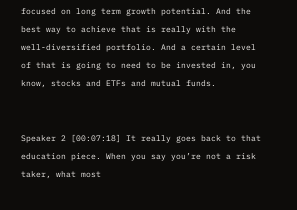focused on long term growth potential. And the best way to achieve that is really with the well-diversified portfolio. And a certain level of that is going to need to be invested in, you know, stocks and ETFs and mutual funds.


Speaker 2 [00:07:18] It really goes back to that education piece. When you say you’re not a risk taker, what most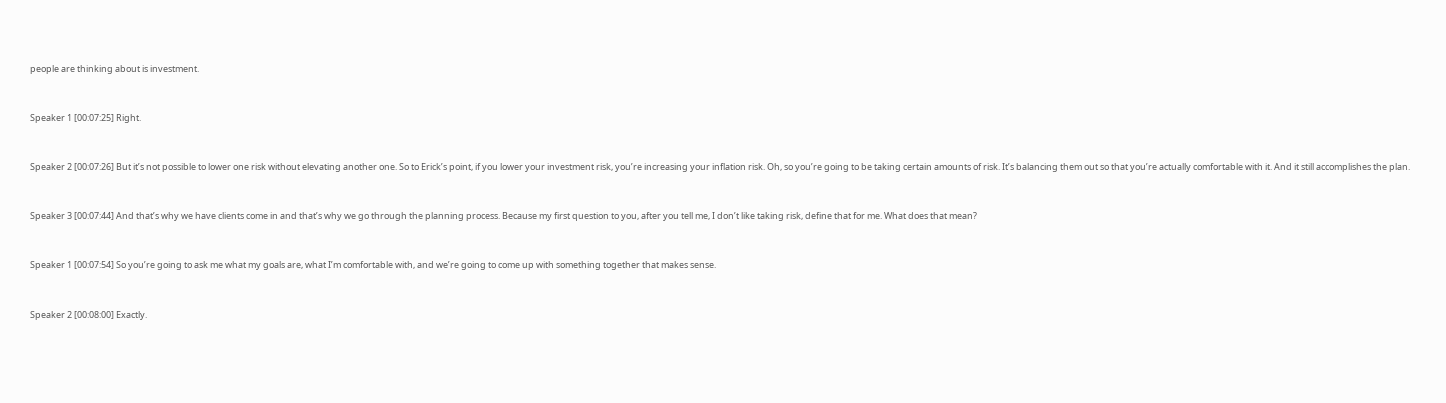people are thinking about is investment.


Speaker 1 [00:07:25] Right.


Speaker 2 [00:07:26] But it’s not possible to lower one risk without elevating another one. So to Erick’s point, if you lower your investment risk, you’re increasing your inflation risk. Oh, so you’re going to be taking certain amounts of risk. It’s balancing them out so that you’re actually comfortable with it. And it still accomplishes the plan.


Speaker 3 [00:07:44] And that’s why we have clients come in and that’s why we go through the planning process. Because my first question to you, after you tell me, I don’t like taking risk, define that for me. What does that mean?


Speaker 1 [00:07:54] So you’re going to ask me what my goals are, what I’m comfortable with, and we’re going to come up with something together that makes sense.


Speaker 2 [00:08:00] Exactly.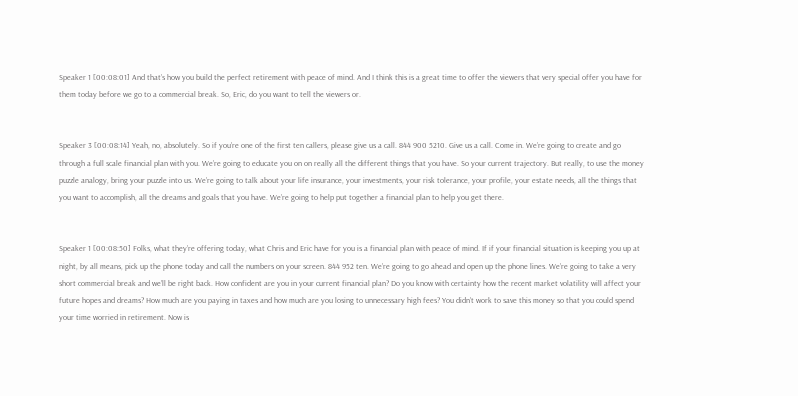Speaker 1 [00:08:01] And that’s how you build the perfect retirement with peace of mind. And I think this is a great time to offer the viewers that very special offer you have for them today before we go to a commercial break. So, Eric, do you want to tell the viewers or.


Speaker 3 [00:08:14] Yeah, no, absolutely. So if you’re one of the first ten callers, please give us a call. 844 900 5210. Give us a call. Come in. We’re going to create and go through a full scale financial plan with you. We’re going to educate you on on really all the different things that you have. So your current trajectory. But really, to use the money puzzle analogy, bring your puzzle into us. We’re going to talk about your life insurance, your investments, your risk tolerance, your profile, your estate needs, all the things that you want to accomplish, all the dreams and goals that you have. We’re going to help put together a financial plan to help you get there.


Speaker 1 [00:08:50] Folks, what they’re offering today, what Chris and Eric have for you is a financial plan with peace of mind. If if your financial situation is keeping you up at night, by all means, pick up the phone today and call the numbers on your screen. 844 952 ten. We’re going to go ahead and open up the phone lines. We’re going to take a very short commercial break and we’ll be right back. How confident are you in your current financial plan? Do you know with certainty how the recent market volatility will affect your future hopes and dreams? How much are you paying in taxes and how much are you losing to unnecessary high fees? You didn’t work to save this money so that you could spend your time worried in retirement. Now is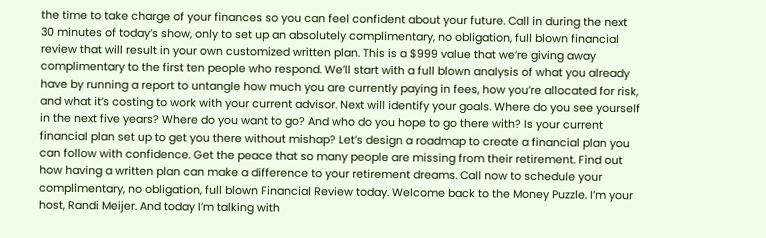the time to take charge of your finances so you can feel confident about your future. Call in during the next 30 minutes of today’s show, only to set up an absolutely complimentary, no obligation, full blown financial review that will result in your own customized written plan. This is a $999 value that we’re giving away complimentary to the first ten people who respond. We’ll start with a full blown analysis of what you already have by running a report to untangle how much you are currently paying in fees, how you’re allocated for risk, and what it’s costing to work with your current advisor. Next will identify your goals. Where do you see yourself in the next five years? Where do you want to go? And who do you hope to go there with? Is your current financial plan set up to get you there without mishap? Let’s design a roadmap to create a financial plan you can follow with confidence. Get the peace that so many people are missing from their retirement. Find out how having a written plan can make a difference to your retirement dreams. Call now to schedule your complimentary, no obligation, full blown Financial Review today. Welcome back to the Money Puzzle. I’m your host, Randi Meijer. And today I’m talking with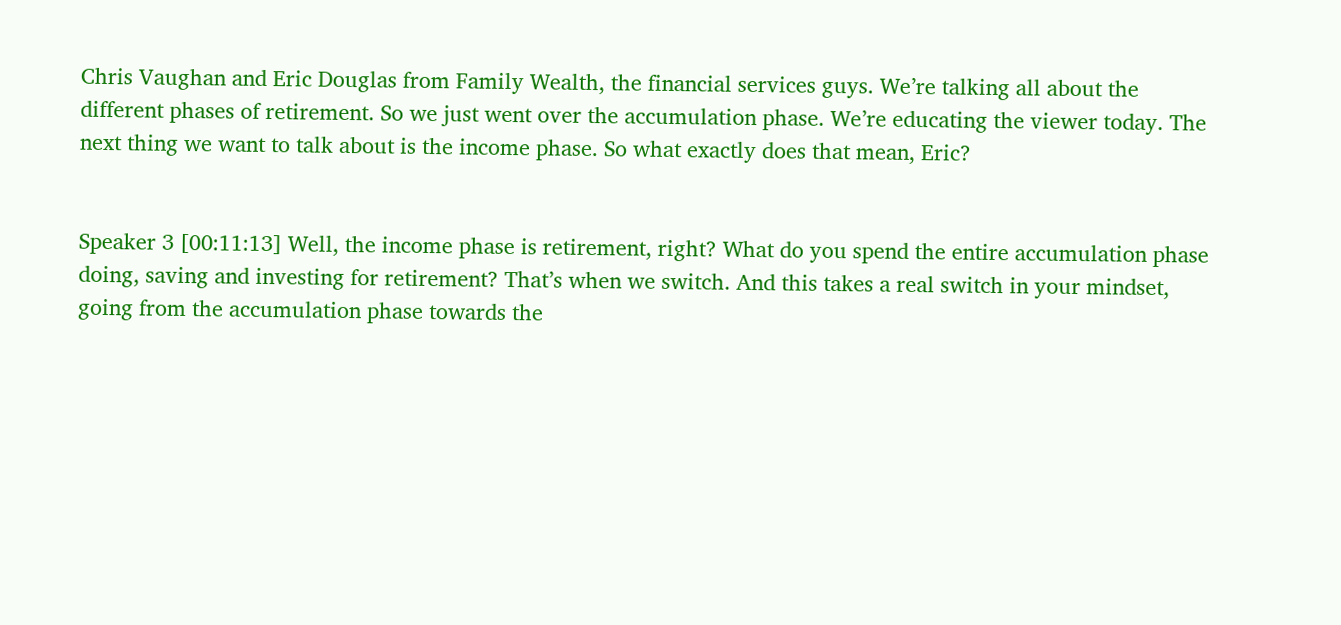Chris Vaughan and Eric Douglas from Family Wealth, the financial services guys. We’re talking all about the different phases of retirement. So we just went over the accumulation phase. We’re educating the viewer today. The next thing we want to talk about is the income phase. So what exactly does that mean, Eric?


Speaker 3 [00:11:13] Well, the income phase is retirement, right? What do you spend the entire accumulation phase doing, saving and investing for retirement? That’s when we switch. And this takes a real switch in your mindset, going from the accumulation phase towards the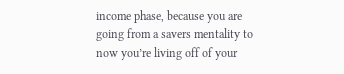income phase, because you are going from a savers mentality to now you’re living off of your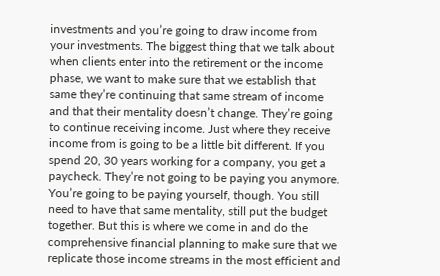investments and you’re going to draw income from your investments. The biggest thing that we talk about when clients enter into the retirement or the income phase, we want to make sure that we establish that same they’re continuing that same stream of income and that their mentality doesn’t change. They’re going to continue receiving income. Just where they receive income from is going to be a little bit different. If you spend 20, 30 years working for a company, you get a paycheck. They’re not going to be paying you anymore. You’re going to be paying yourself, though. You still need to have that same mentality, still put the budget together. But this is where we come in and do the comprehensive financial planning to make sure that we replicate those income streams in the most efficient and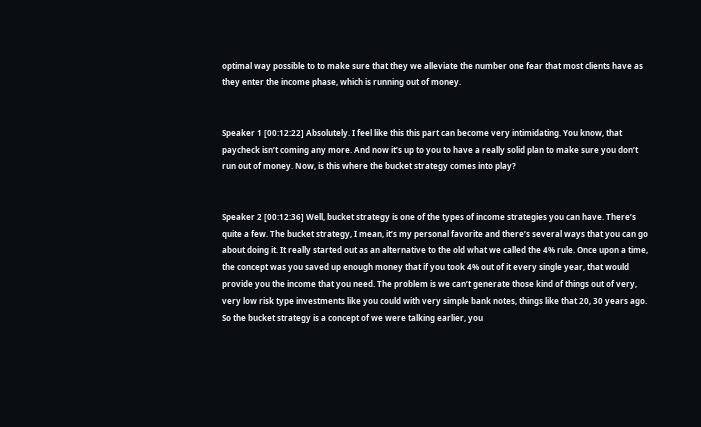optimal way possible to to make sure that they we alleviate the number one fear that most clients have as they enter the income phase, which is running out of money.


Speaker 1 [00:12:22] Absolutely. I feel like this this part can become very intimidating. You know, that paycheck isn’t coming any more. And now it’s up to you to have a really solid plan to make sure you don’t run out of money. Now, is this where the bucket strategy comes into play?


Speaker 2 [00:12:36] Well, bucket strategy is one of the types of income strategies you can have. There’s quite a few. The bucket strategy, I mean, it’s my personal favorite and there’s several ways that you can go about doing it. It really started out as an alternative to the old what we called the 4% rule. Once upon a time, the concept was you saved up enough money that if you took 4% out of it every single year, that would provide you the income that you need. The problem is we can’t generate those kind of things out of very, very low risk type investments like you could with very simple bank notes, things like that 20, 30 years ago. So the bucket strategy is a concept of we were talking earlier, you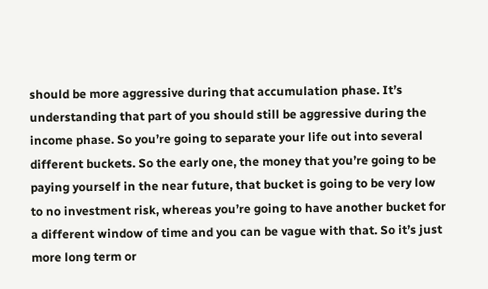should be more aggressive during that accumulation phase. It’s understanding that part of you should still be aggressive during the income phase. So you’re going to separate your life out into several different buckets. So the early one, the money that you’re going to be paying yourself in the near future, that bucket is going to be very low to no investment risk, whereas you’re going to have another bucket for a different window of time and you can be vague with that. So it’s just more long term or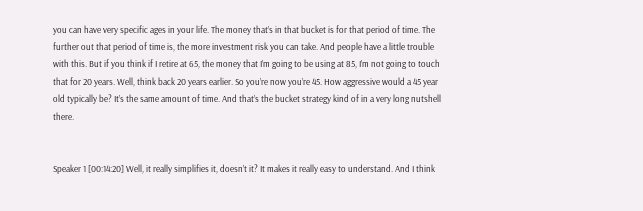you can have very specific ages in your life. The money that’s in that bucket is for that period of time. The further out that period of time is, the more investment risk you can take. And people have a little trouble with this. But if you think if I retire at 65, the money that I’m going to be using at 85, I’m not going to touch that for 20 years. Well, think back 20 years earlier. So you’re now you’re 45. How aggressive would a 45 year old typically be? It’s the same amount of time. And that’s the bucket strategy kind of in a very long nutshell there.


Speaker 1 [00:14:20] Well, it really simplifies it, doesn’t it? It makes it really easy to understand. And I think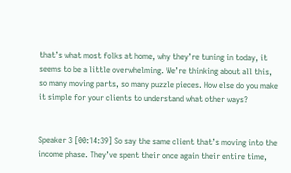that’s what most folks at home, why they’re tuning in today, it seems to be a little overwhelming. We’re thinking about all this, so many moving parts, so many puzzle pieces. How else do you make it simple for your clients to understand what other ways?


Speaker 3 [00:14:39] So say the same client that’s moving into the income phase. They’ve spent their once again their entire time,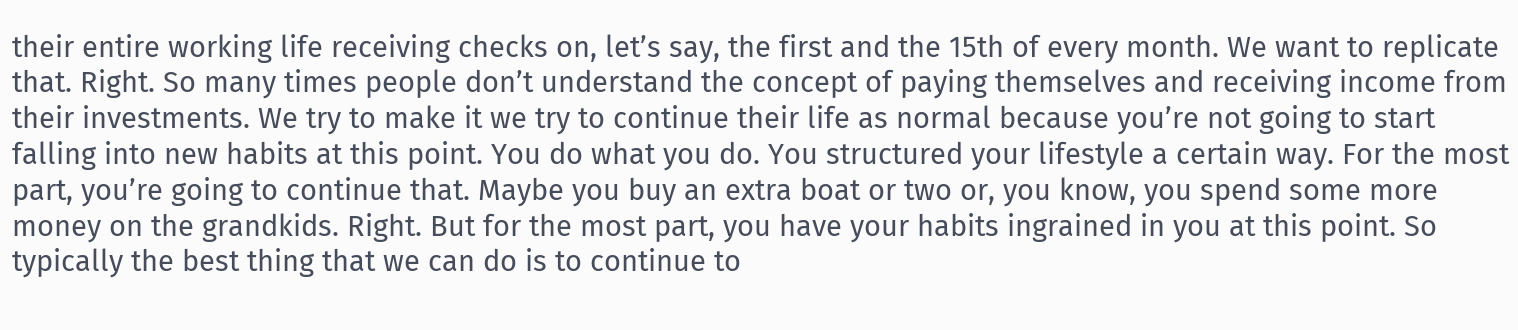their entire working life receiving checks on, let’s say, the first and the 15th of every month. We want to replicate that. Right. So many times people don’t understand the concept of paying themselves and receiving income from their investments. We try to make it we try to continue their life as normal because you’re not going to start falling into new habits at this point. You do what you do. You structured your lifestyle a certain way. For the most part, you’re going to continue that. Maybe you buy an extra boat or two or, you know, you spend some more money on the grandkids. Right. But for the most part, you have your habits ingrained in you at this point. So typically the best thing that we can do is to continue to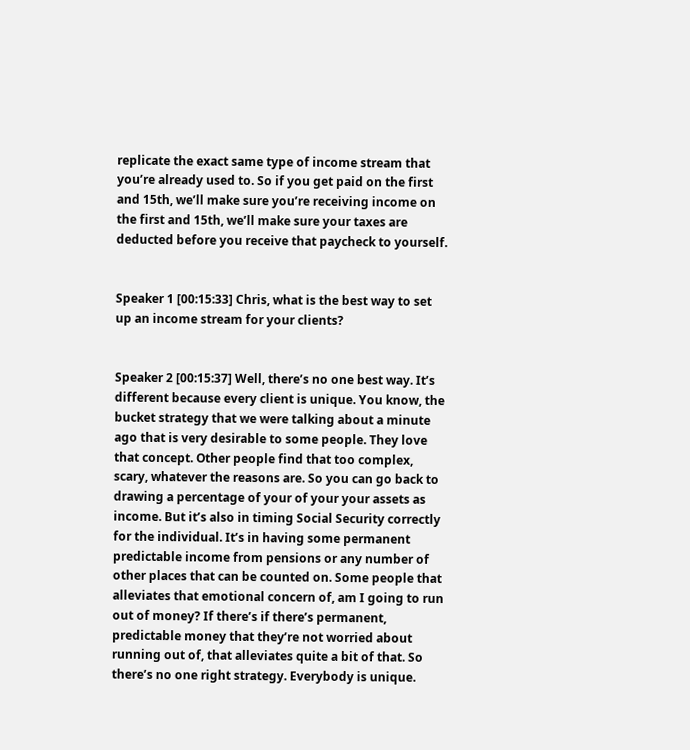replicate the exact same type of income stream that you’re already used to. So if you get paid on the first and 15th, we’ll make sure you’re receiving income on the first and 15th, we’ll make sure your taxes are deducted before you receive that paycheck to yourself.


Speaker 1 [00:15:33] Chris, what is the best way to set up an income stream for your clients?


Speaker 2 [00:15:37] Well, there’s no one best way. It’s different because every client is unique. You know, the bucket strategy that we were talking about a minute ago that is very desirable to some people. They love that concept. Other people find that too complex, scary, whatever the reasons are. So you can go back to drawing a percentage of your of your your assets as income. But it’s also in timing Social Security correctly for the individual. It’s in having some permanent predictable income from pensions or any number of other places that can be counted on. Some people that alleviates that emotional concern of, am I going to run out of money? If there’s if there’s permanent, predictable money that they’re not worried about running out of, that alleviates quite a bit of that. So there’s no one right strategy. Everybody is unique.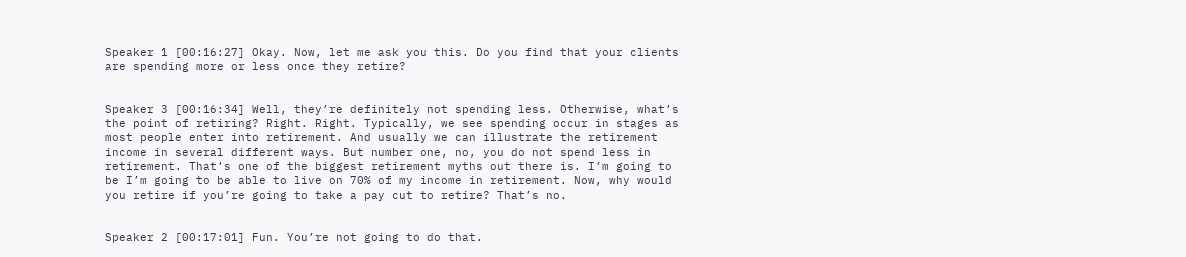Speaker 1 [00:16:27] Okay. Now, let me ask you this. Do you find that your clients are spending more or less once they retire?


Speaker 3 [00:16:34] Well, they’re definitely not spending less. Otherwise, what’s the point of retiring? Right. Right. Typically, we see spending occur in stages as most people enter into retirement. And usually we can illustrate the retirement income in several different ways. But number one, no, you do not spend less in retirement. That’s one of the biggest retirement myths out there is. I’m going to be I’m going to be able to live on 70% of my income in retirement. Now, why would you retire if you’re going to take a pay cut to retire? That’s no.


Speaker 2 [00:17:01] Fun. You’re not going to do that.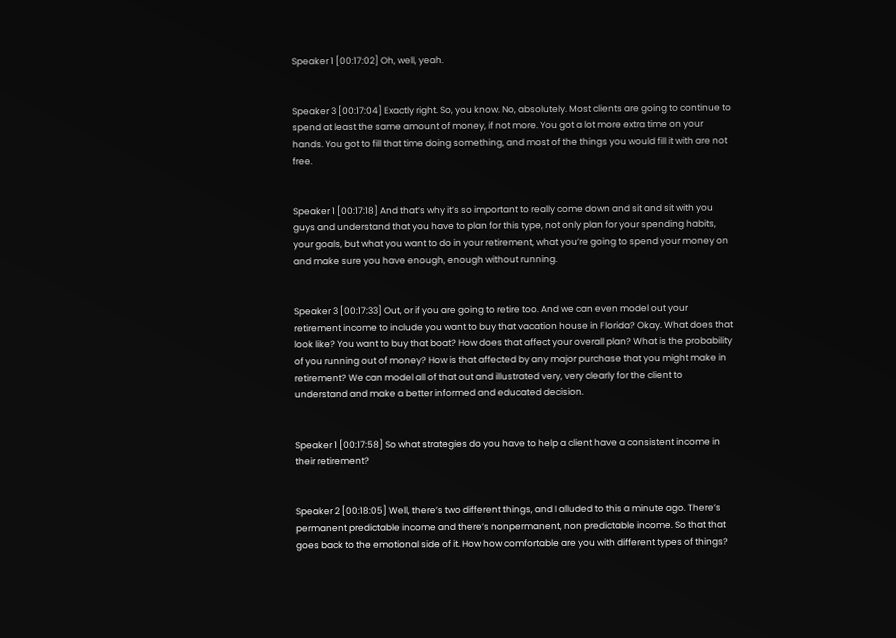Speaker 1 [00:17:02] Oh, well, yeah.


Speaker 3 [00:17:04] Exactly right. So, you know. No, absolutely. Most clients are going to continue to spend at least the same amount of money, if not more. You got a lot more extra time on your hands. You got to fill that time doing something, and most of the things you would fill it with are not free.


Speaker 1 [00:17:18] And that’s why it’s so important to really come down and sit and sit with you guys and understand that you have to plan for this type, not only plan for your spending habits, your goals, but what you want to do in your retirement, what you’re going to spend your money on and make sure you have enough, enough without running.


Speaker 3 [00:17:33] Out, or if you are going to retire too. And we can even model out your retirement income to include you want to buy that vacation house in Florida? Okay. What does that look like? You want to buy that boat? How does that affect your overall plan? What is the probability of you running out of money? How is that affected by any major purchase that you might make in retirement? We can model all of that out and illustrated very, very clearly for the client to understand and make a better informed and educated decision.


Speaker 1 [00:17:58] So what strategies do you have to help a client have a consistent income in their retirement?


Speaker 2 [00:18:05] Well, there’s two different things, and I alluded to this a minute ago. There’s permanent predictable income and there’s nonpermanent, non predictable income. So that that goes back to the emotional side of it. How how comfortable are you with different types of things?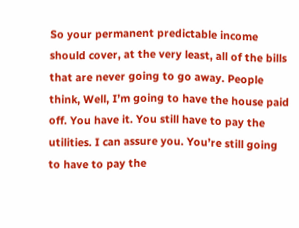So your permanent predictable income should cover, at the very least, all of the bills that are never going to go away. People think, Well, I’m going to have the house paid off. You have it. You still have to pay the utilities. I can assure you. You’re still going to have to pay the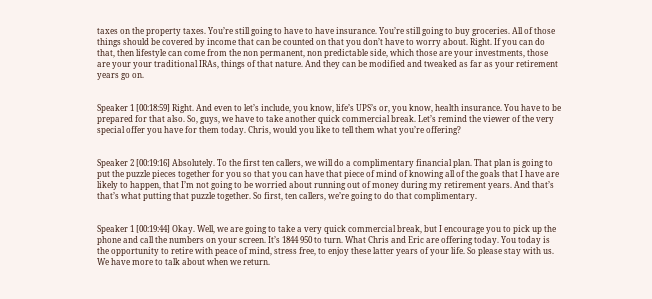taxes on the property taxes. You’re still going to have to have insurance. You’re still going to buy groceries. All of those things should be covered by income that can be counted on that you don’t have to worry about. Right. If you can do that, then lifestyle can come from the non permanent, non predictable side, which those are your investments, those are your your traditional IRAs, things of that nature. And they can be modified and tweaked as far as your retirement years go on.


Speaker 1 [00:18:59] Right. And even to let’s include, you know, life’s UPS’s or, you know, health insurance. You have to be prepared for that also. So, guys, we have to take another quick commercial break. Let’s remind the viewer of the very special offer you have for them today. Chris, would you like to tell them what you’re offering?


Speaker 2 [00:19:16] Absolutely. To the first ten callers, we will do a complimentary financial plan. That plan is going to put the puzzle pieces together for you so that you can have that piece of mind of knowing all of the goals that I have are likely to happen, that I’m not going to be worried about running out of money during my retirement years. And that’s that’s what putting that puzzle together. So first, ten callers, we’re going to do that complimentary.


Speaker 1 [00:19:44] Okay. Well, we are going to take a very quick commercial break, but I encourage you to pick up the phone and call the numbers on your screen. It’s 1844 950 to turn. What Chris and Eric are offering today. You today is the opportunity to retire with peace of mind, stress free, to enjoy these latter years of your life. So please stay with us. We have more to talk about when we return.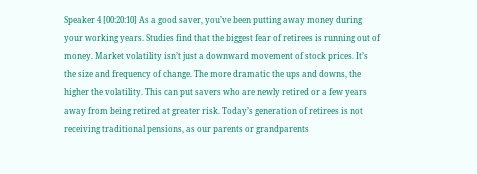Speaker 4 [00:20:10] As a good saver, you’ve been putting away money during your working years. Studies find that the biggest fear of retirees is running out of money. Market volatility isn’t just a downward movement of stock prices. It’s the size and frequency of change. The more dramatic the ups and downs, the higher the volatility. This can put savers who are newly retired or a few years away from being retired at greater risk. Today’s generation of retirees is not receiving traditional pensions, as our parents or grandparents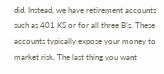did. Instead, we have retirement accounts such as 401 KS or for all three B’s. These accounts typically expose your money to market risk. The last thing you want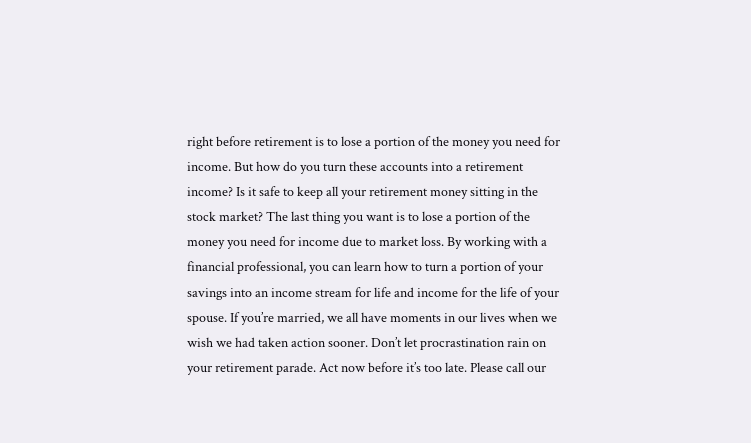right before retirement is to lose a portion of the money you need for income. But how do you turn these accounts into a retirement income? Is it safe to keep all your retirement money sitting in the stock market? The last thing you want is to lose a portion of the money you need for income due to market loss. By working with a financial professional, you can learn how to turn a portion of your savings into an income stream for life and income for the life of your spouse. If you’re married, we all have moments in our lives when we wish we had taken action sooner. Don’t let procrastination rain on your retirement parade. Act now before it’s too late. Please call our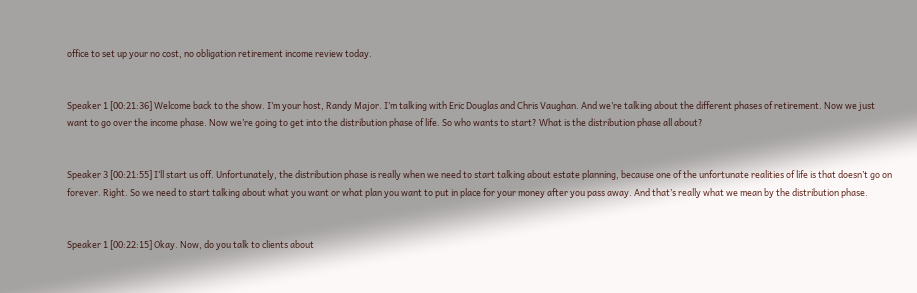office to set up your no cost, no obligation retirement income review today.


Speaker 1 [00:21:36] Welcome back to the show. I’m your host, Randy Major. I’m talking with Eric Douglas and Chris Vaughan. And we’re talking about the different phases of retirement. Now we just want to go over the income phase. Now we’re going to get into the distribution phase of life. So who wants to start? What is the distribution phase all about?


Speaker 3 [00:21:55] I’ll start us off. Unfortunately, the distribution phase is really when we need to start talking about estate planning, because one of the unfortunate realities of life is that doesn’t go on forever. Right. So we need to start talking about what you want or what plan you want to put in place for your money after you pass away. And that’s really what we mean by the distribution phase.


Speaker 1 [00:22:15] Okay. Now, do you talk to clients about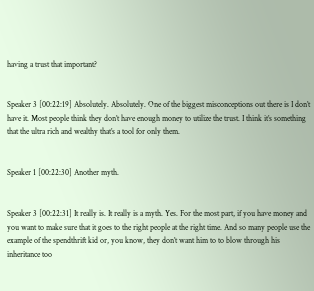having a trust that important?


Speaker 3 [00:22:19] Absolutely. Absolutely. One of the biggest misconceptions out there is I don’t have it. Most people think they don’t have enough money to utilize the trust. I think it’s something that the ultra rich and wealthy that’s a tool for only them.


Speaker 1 [00:22:30] Another myth.


Speaker 3 [00:22:31] It really is. It really is a myth. Yes. For the most part, if you have money and you want to make sure that it goes to the right people at the right time. And so many people use the example of the spendthrift kid or, you know, they don’t want him to to blow through his inheritance too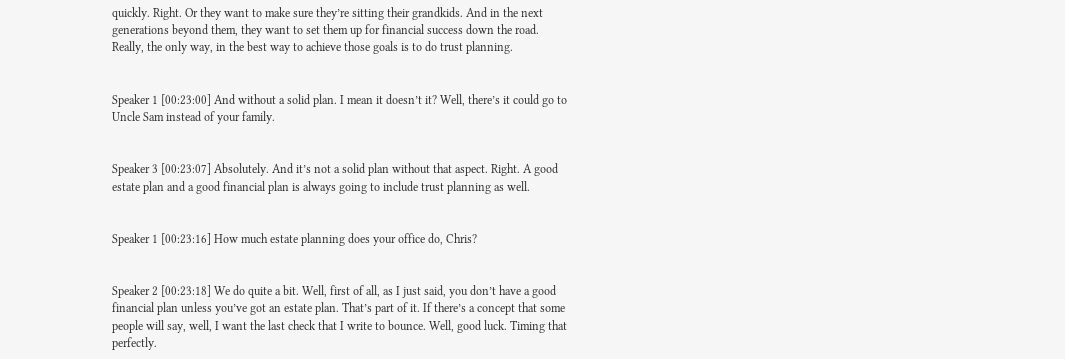quickly. Right. Or they want to make sure they’re sitting their grandkids. And in the next generations beyond them, they want to set them up for financial success down the road. Really, the only way, in the best way to achieve those goals is to do trust planning.


Speaker 1 [00:23:00] And without a solid plan. I mean it doesn’t it? Well, there’s it could go to Uncle Sam instead of your family.


Speaker 3 [00:23:07] Absolutely. And it’s not a solid plan without that aspect. Right. A good estate plan and a good financial plan is always going to include trust planning as well.


Speaker 1 [00:23:16] How much estate planning does your office do, Chris?


Speaker 2 [00:23:18] We do quite a bit. Well, first of all, as I just said, you don’t have a good financial plan unless you’ve got an estate plan. That’s part of it. If there’s a concept that some people will say, well, I want the last check that I write to bounce. Well, good luck. Timing that perfectly.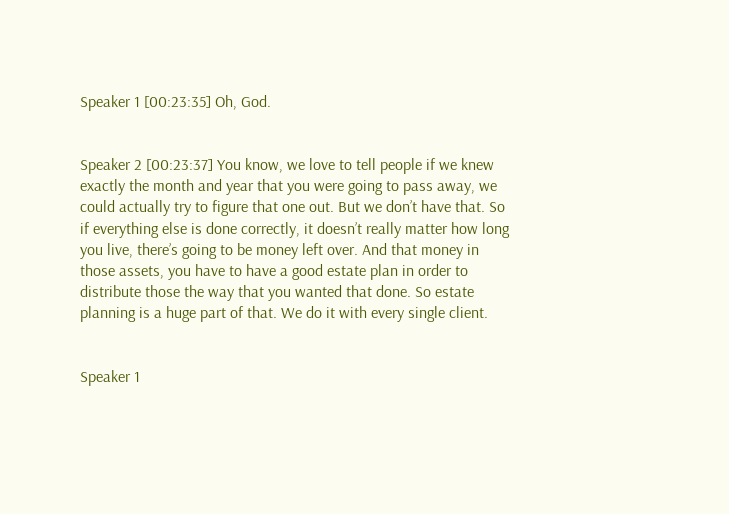Speaker 1 [00:23:35] Oh, God.


Speaker 2 [00:23:37] You know, we love to tell people if we knew exactly the month and year that you were going to pass away, we could actually try to figure that one out. But we don’t have that. So if everything else is done correctly, it doesn’t really matter how long you live, there’s going to be money left over. And that money in those assets, you have to have a good estate plan in order to distribute those the way that you wanted that done. So estate planning is a huge part of that. We do it with every single client.


Speaker 1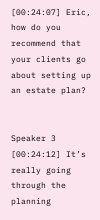[00:24:07] Eric, how do you recommend that your clients go about setting up an estate plan?


Speaker 3 [00:24:12] It’s really going through the planning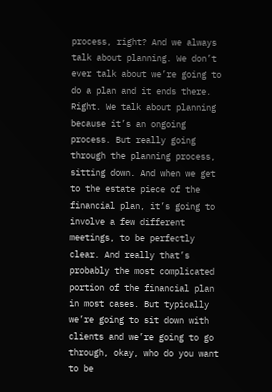process, right? And we always talk about planning. We don’t ever talk about we’re going to do a plan and it ends there. Right. We talk about planning because it’s an ongoing process. But really going through the planning process, sitting down. And when we get to the estate piece of the financial plan, it’s going to involve a few different meetings, to be perfectly clear. And really that’s probably the most complicated portion of the financial plan in most cases. But typically we’re going to sit down with clients and we’re going to go through, okay, who do you want to be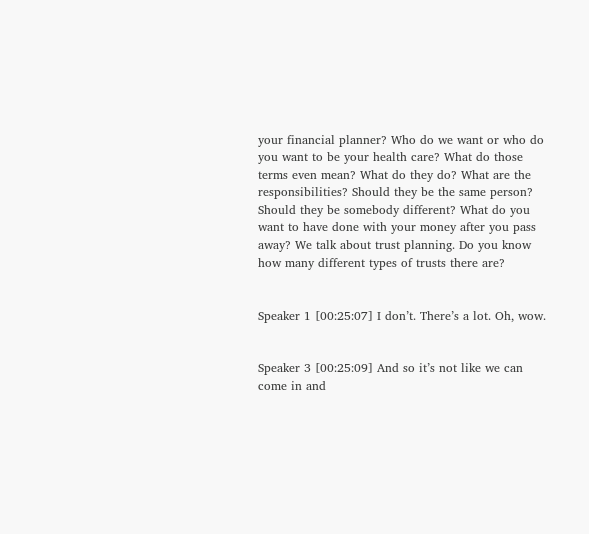your financial planner? Who do we want or who do you want to be your health care? What do those terms even mean? What do they do? What are the responsibilities? Should they be the same person? Should they be somebody different? What do you want to have done with your money after you pass away? We talk about trust planning. Do you know how many different types of trusts there are?


Speaker 1 [00:25:07] I don’t. There’s a lot. Oh, wow.


Speaker 3 [00:25:09] And so it’s not like we can come in and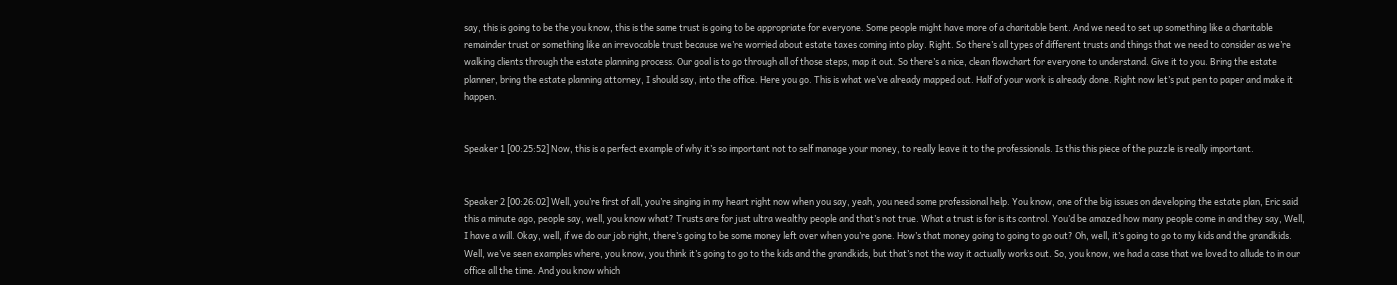say, this is going to be the you know, this is the same trust is going to be appropriate for everyone. Some people might have more of a charitable bent. And we need to set up something like a charitable remainder trust or something like an irrevocable trust because we’re worried about estate taxes coming into play. Right. So there’s all types of different trusts and things that we need to consider as we’re walking clients through the estate planning process. Our goal is to go through all of those steps, map it out. So there’s a nice, clean flowchart for everyone to understand. Give it to you. Bring the estate planner, bring the estate planning attorney, I should say, into the office. Here you go. This is what we’ve already mapped out. Half of your work is already done. Right now let’s put pen to paper and make it happen.


Speaker 1 [00:25:52] Now, this is a perfect example of why it’s so important not to self manage your money, to really leave it to the professionals. Is this this piece of the puzzle is really important.


Speaker 2 [00:26:02] Well, you’re first of all, you’re singing in my heart right now when you say, yeah, you need some professional help. You know, one of the big issues on developing the estate plan, Eric said this a minute ago, people say, well, you know what? Trusts are for just ultra wealthy people and that’s not true. What a trust is for is its control. You’d be amazed how many people come in and they say, Well, I have a will. Okay, well, if we do our job right, there’s going to be some money left over when you’re gone. How’s that money going to going to go out? Oh, well, it’s going to go to my kids and the grandkids. Well, we’ve seen examples where, you know, you think it’s going to go to the kids and the grandkids, but that’s not the way it actually works out. So, you know, we had a case that we loved to allude to in our office all the time. And you know which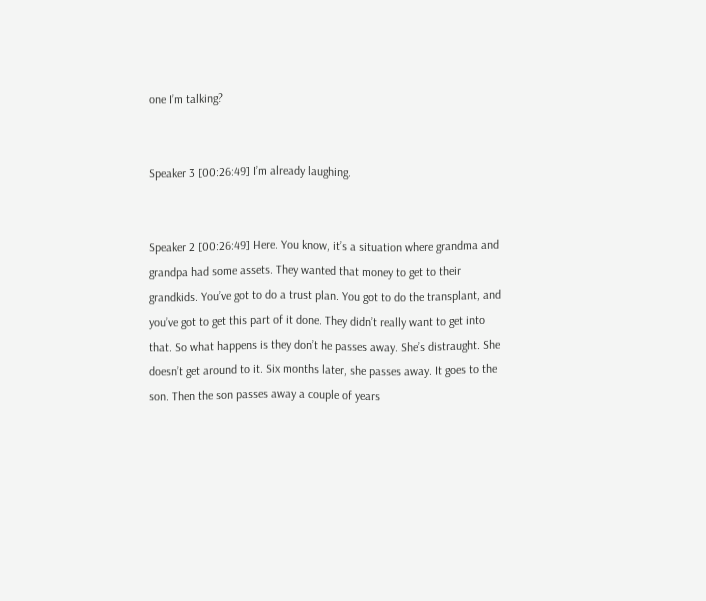one I’m talking?


Speaker 3 [00:26:49] I’m already laughing.


Speaker 2 [00:26:49] Here. You know, it’s a situation where grandma and grandpa had some assets. They wanted that money to get to their grandkids. You’ve got to do a trust plan. You got to do the transplant, and you’ve got to get this part of it done. They didn’t really want to get into that. So what happens is they don’t he passes away. She’s distraught. She doesn’t get around to it. Six months later, she passes away. It goes to the son. Then the son passes away a couple of years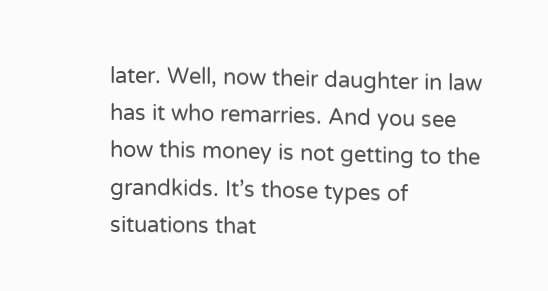later. Well, now their daughter in law has it who remarries. And you see how this money is not getting to the grandkids. It’s those types of situations that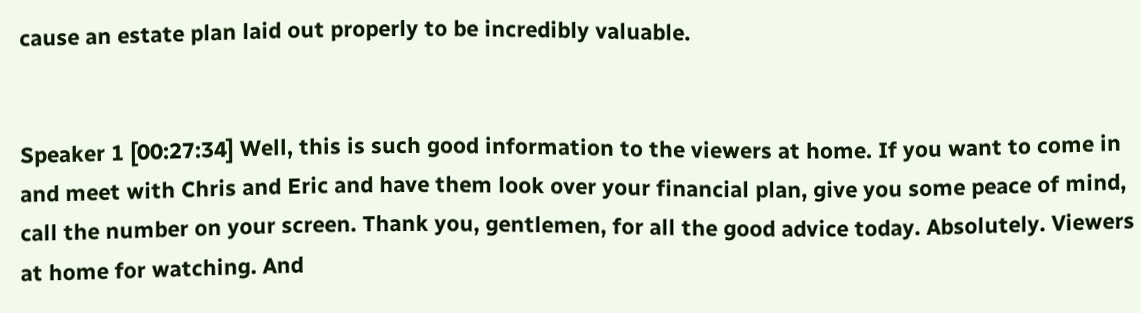cause an estate plan laid out properly to be incredibly valuable.


Speaker 1 [00:27:34] Well, this is such good information to the viewers at home. If you want to come in and meet with Chris and Eric and have them look over your financial plan, give you some peace of mind, call the number on your screen. Thank you, gentlemen, for all the good advice today. Absolutely. Viewers at home for watching. And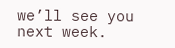we’ll see you next week.